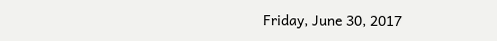Friday, June 30, 2017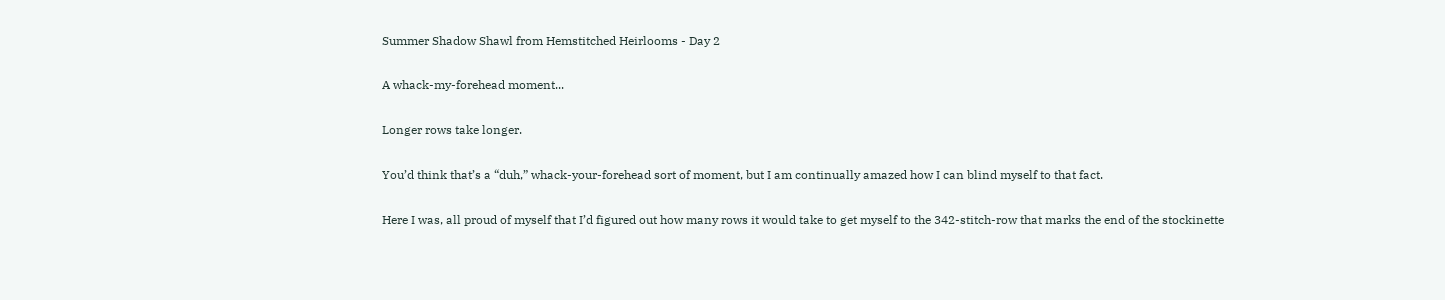Summer Shadow Shawl from Hemstitched Heirlooms - Day 2

A whack-my-forehead moment...

Longer rows take longer.

You’d think that’s a “duh,” whack-your-forehead sort of moment, but I am continually amazed how I can blind myself to that fact.

Here I was, all proud of myself that I’d figured out how many rows it would take to get myself to the 342-stitch-row that marks the end of the stockinette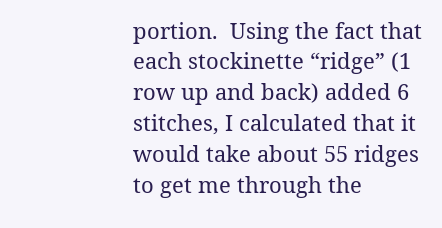portion.  Using the fact that each stockinette “ridge” (1 row up and back) added 6 stitches, I calculated that it would take about 55 ridges to get me through the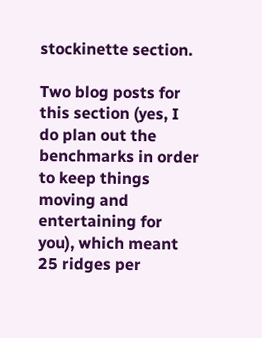stockinette section.

Two blog posts for this section (yes, I do plan out the benchmarks in order to keep things moving and entertaining for you), which meant 25 ridges per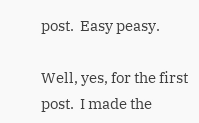post.  Easy peasy.

Well, yes, for the first post.  I made the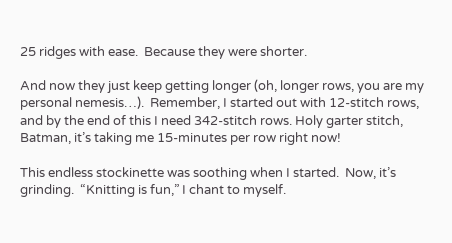25 ridges with ease.  Because they were shorter.

And now they just keep getting longer (oh, longer rows, you are my personal nemesis…).  Remember, I started out with 12-stitch rows, and by the end of this I need 342-stitch rows. Holy garter stitch, Batman, it’s taking me 15-minutes per row right now!

This endless stockinette was soothing when I started.  Now, it’s grinding.  “Knitting is fun,” I chant to myself.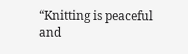“Knitting is peaceful and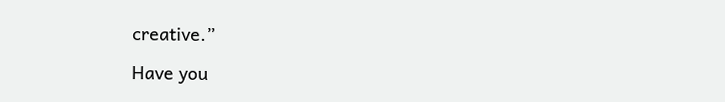creative.”

Have you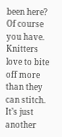been here?  Of course you have.  Knitters love to bite off more than they can stitch.  It’s just another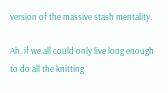version of the massive stash mentality.

Ah, if we all could only live long enough to do all the knitting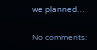we planned…

No comments: